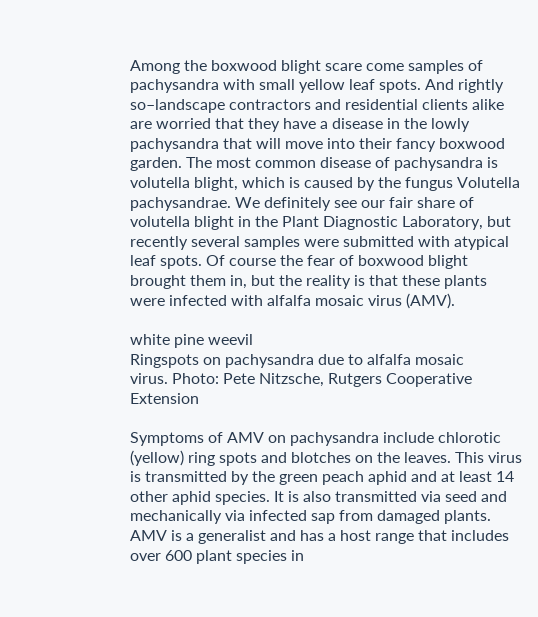Among the boxwood blight scare come samples of pachysandra with small yellow leaf spots. And rightly so–landscape contractors and residential clients alike are worried that they have a disease in the lowly pachysandra that will move into their fancy boxwood garden. The most common disease of pachysandra is volutella blight, which is caused by the fungus Volutella pachysandrae. We definitely see our fair share of volutella blight in the Plant Diagnostic Laboratory, but recently several samples were submitted with atypical leaf spots. Of course the fear of boxwood blight brought them in, but the reality is that these plants were infected with alfalfa mosaic virus (AMV).

white pine weevil
Ringspots on pachysandra due to alfalfa mosaic
virus. Photo: Pete Nitzsche, Rutgers Cooperative Extension

Symptoms of AMV on pachysandra include chlorotic (yellow) ring spots and blotches on the leaves. This virus is transmitted by the green peach aphid and at least 14 other aphid species. It is also transmitted via seed and mechanically via infected sap from damaged plants. AMV is a generalist and has a host range that includes over 600 plant species in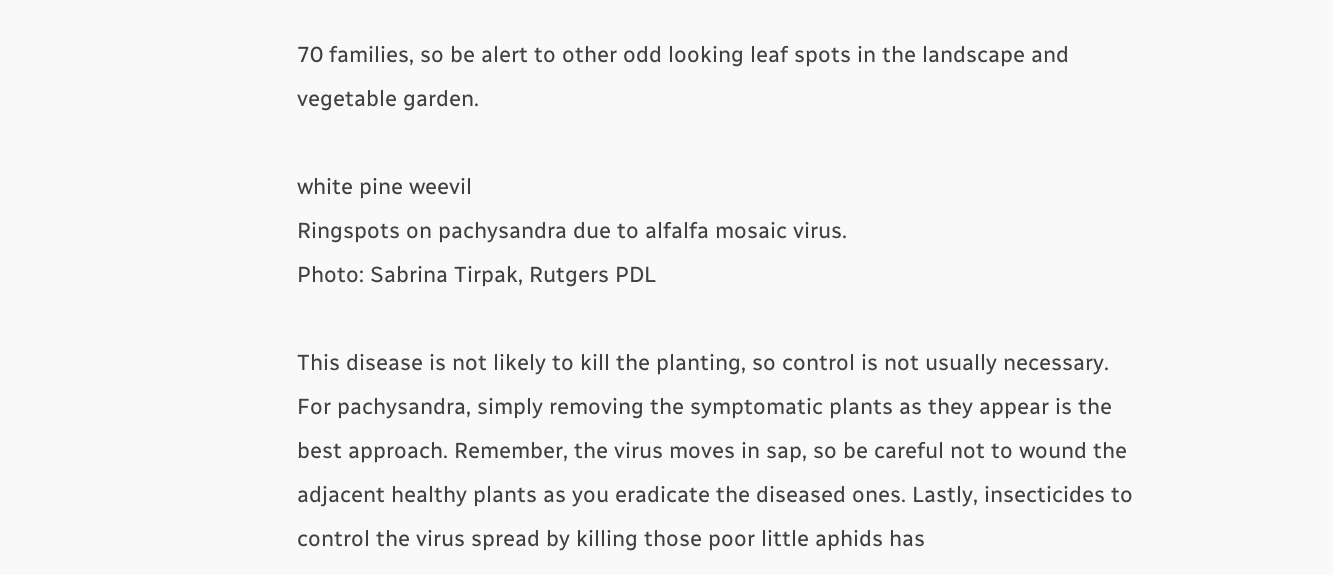70 families, so be alert to other odd looking leaf spots in the landscape and vegetable garden.

white pine weevil
Ringspots on pachysandra due to alfalfa mosaic virus.
Photo: Sabrina Tirpak, Rutgers PDL

This disease is not likely to kill the planting, so control is not usually necessary. For pachysandra, simply removing the symptomatic plants as they appear is the best approach. Remember, the virus moves in sap, so be careful not to wound the adjacent healthy plants as you eradicate the diseased ones. Lastly, insecticides to control the virus spread by killing those poor little aphids has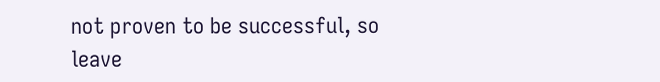not proven to be successful, so leave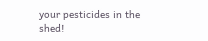your pesticides in the shed!